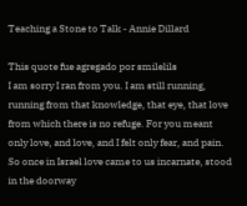Teaching a Stone to Talk - Annie Dillard

This quote fue agregado por smilelils
I am sorry I ran from you. I am still running, running from that knowledge, that eye, that love from which there is no refuge. For you meant only love, and love, and I felt only fear, and pain. So once in Israel love came to us incarnate, stood in the doorway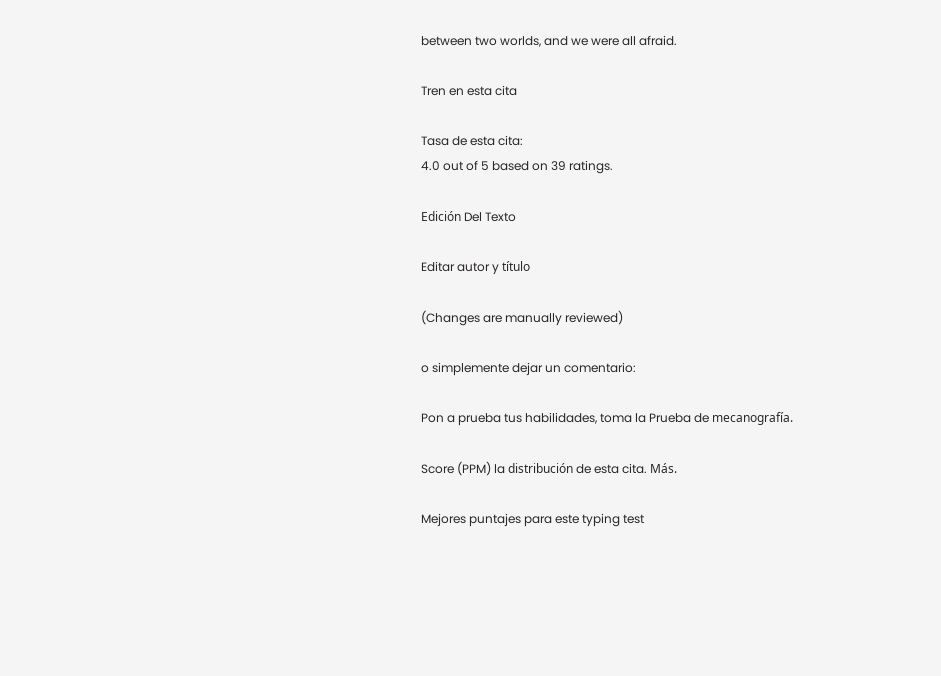between two worlds, and we were all afraid.

Tren en esta cita

Tasa de esta cita:
4.0 out of 5 based on 39 ratings.

Edición Del Texto

Editar autor y título

(Changes are manually reviewed)

o simplemente dejar un comentario:

Pon a prueba tus habilidades, toma la Prueba de mecanografía.

Score (PPM) la distribución de esta cita. Más.

Mejores puntajes para este typing test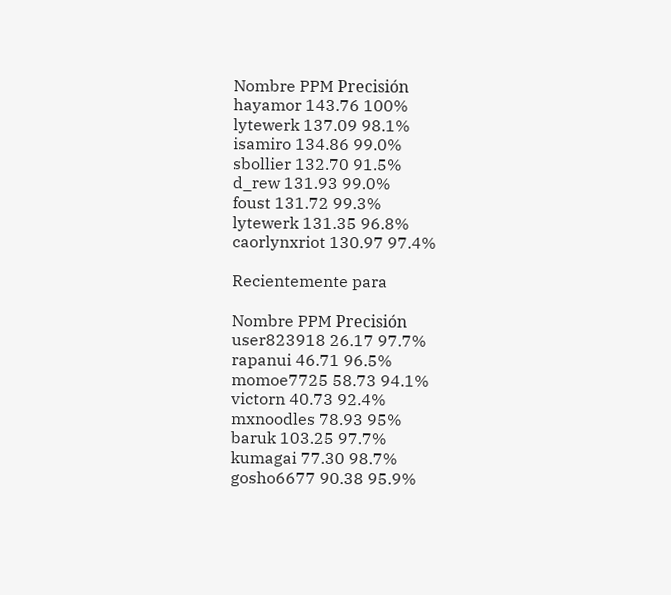Nombre PPM Precisión
hayamor 143.76 100%
lytewerk 137.09 98.1%
isamiro 134.86 99.0%
sbollier 132.70 91.5%
d_rew 131.93 99.0%
foust 131.72 99.3%
lytewerk 131.35 96.8%
caorlynxriot 130.97 97.4%

Recientemente para

Nombre PPM Precisión
user823918 26.17 97.7%
rapanui 46.71 96.5%
momoe7725 58.73 94.1%
victorn 40.73 92.4%
mxnoodles 78.93 95%
baruk 103.25 97.7%
kumagai 77.30 98.7%
gosho6677 90.38 95.9%